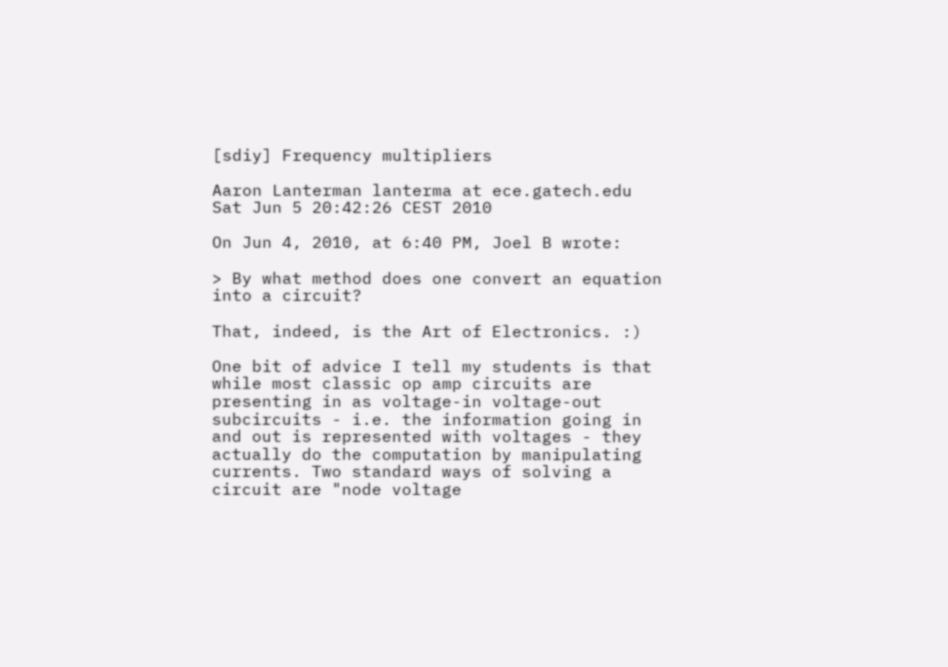[sdiy] Frequency multipliers

Aaron Lanterman lanterma at ece.gatech.edu
Sat Jun 5 20:42:26 CEST 2010

On Jun 4, 2010, at 6:40 PM, Joel B wrote:

> By what method does one convert an equation into a circuit?

That, indeed, is the Art of Electronics. :)

One bit of advice I tell my students is that while most classic op amp circuits are presenting in as voltage-in voltage-out subcircuits - i.e. the information going in and out is represented with voltages - they actually do the computation by manipulating currents. Two standard ways of solving a circuit are "node voltage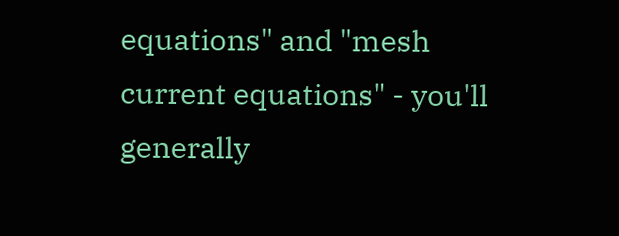equations" and "mesh current equations" - you'll generally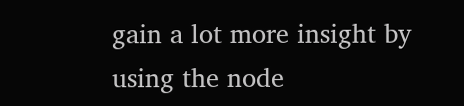gain a lot more insight by using the node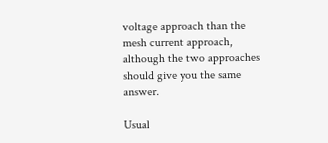voltage approach than the mesh current approach, although the two approaches should give you the same answer.

Usual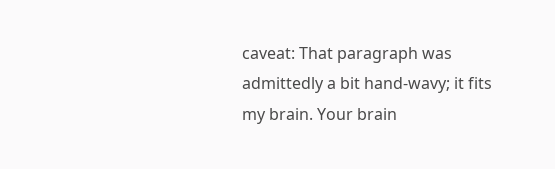caveat: That paragraph was admittedly a bit hand-wavy; it fits my brain. Your brain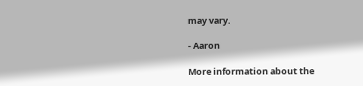may vary.

- Aaron

More information about the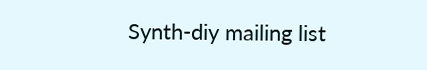Synth-diy mailing list